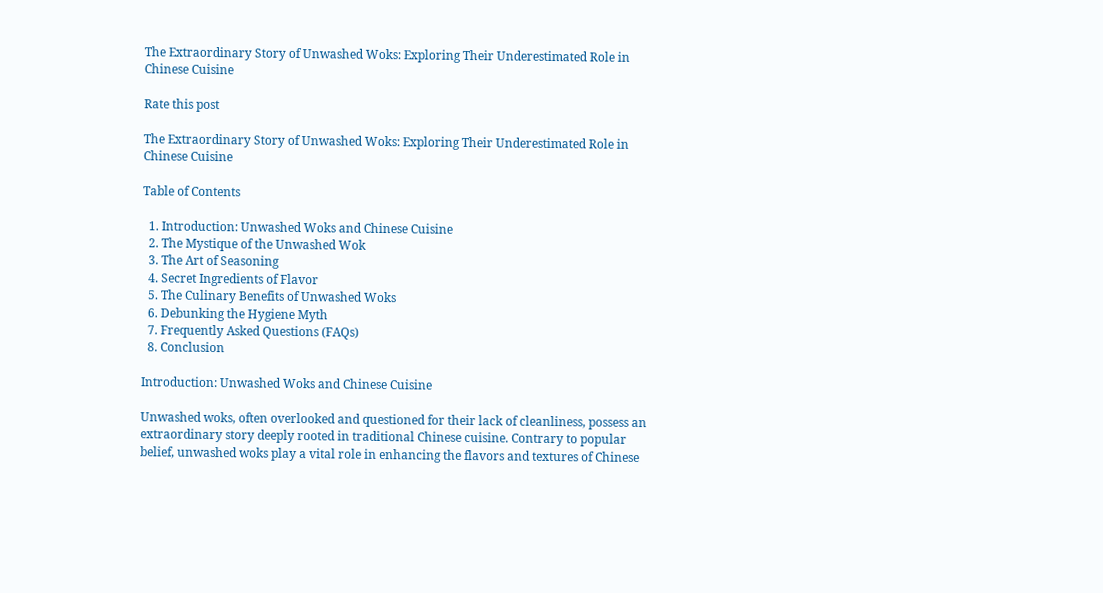The Extraordinary Story of Unwashed Woks: Exploring Their Underestimated Role in Chinese Cuisine

Rate this post

The Extraordinary Story of Unwashed Woks: Exploring Their Underestimated Role in Chinese Cuisine

Table of Contents

  1. Introduction: Unwashed Woks and Chinese Cuisine
  2. The Mystique of the Unwashed Wok
  3. The Art of Seasoning
  4. Secret Ingredients of Flavor
  5. The Culinary Benefits of Unwashed Woks
  6. Debunking the Hygiene Myth
  7. Frequently Asked Questions (FAQs)
  8. Conclusion

Introduction: Unwashed Woks and Chinese Cuisine

Unwashed woks, often overlooked and questioned for their lack of cleanliness, possess an extraordinary story deeply rooted in traditional Chinese cuisine. Contrary to popular belief, unwashed woks play a vital role in enhancing the flavors and textures of Chinese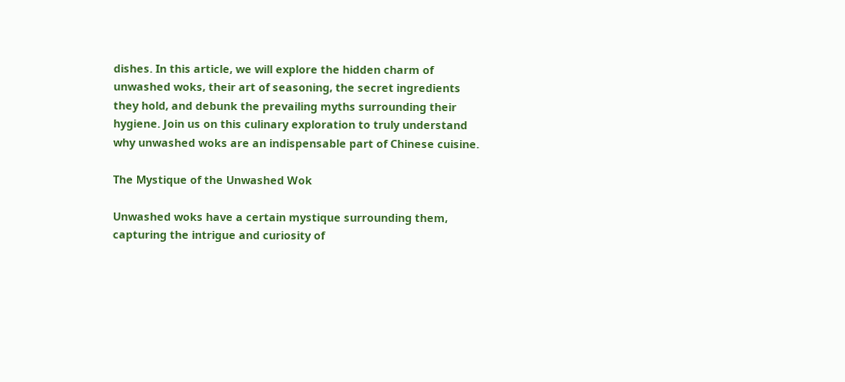dishes. In this article, we will explore the hidden charm of unwashed woks, their art of seasoning, the secret ingredients they hold, and debunk the prevailing myths surrounding their hygiene. Join us on this culinary exploration to truly understand why unwashed woks are an indispensable part of Chinese cuisine.

The Mystique of the Unwashed Wok

Unwashed woks have a certain mystique surrounding them, capturing the intrigue and curiosity of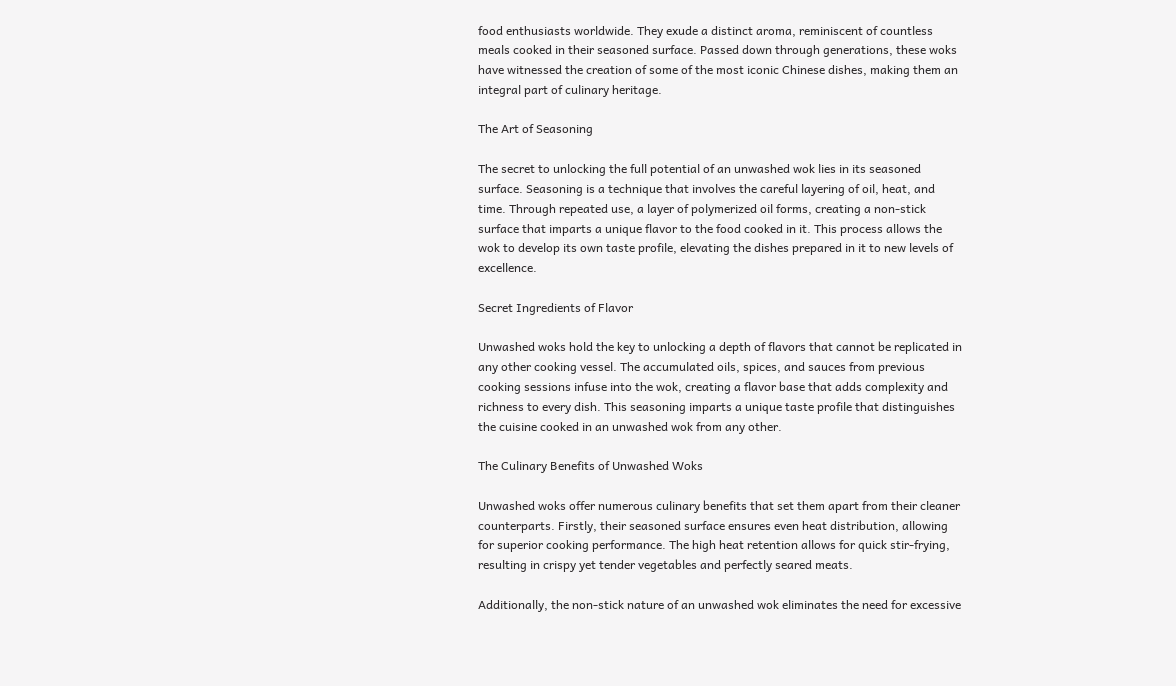food enthusiasts worldwide. They exude a distinct aroma, reminiscent of countless meals cooked in their seasoned surface. Passed down through generations, these woks have witnessed the creation of some of the most iconic Chinese dishes, making them an integral part of culinary heritage.

The Art of Seasoning

The secret to unlocking the full potential of an unwashed wok lies in its seasoned surface. Seasoning is a technique that involves the careful layering of oil, heat, and time. Through repeated use, a layer of polymerized oil forms, creating a non-stick surface that imparts a unique flavor to the food cooked in it. This process allows the wok to develop its own taste profile, elevating the dishes prepared in it to new levels of excellence.

Secret Ingredients of Flavor

Unwashed woks hold the key to unlocking a depth of flavors that cannot be replicated in any other cooking vessel. The accumulated oils, spices, and sauces from previous cooking sessions infuse into the wok, creating a flavor base that adds complexity and richness to every dish. This seasoning imparts a unique taste profile that distinguishes the cuisine cooked in an unwashed wok from any other.

The Culinary Benefits of Unwashed Woks

Unwashed woks offer numerous culinary benefits that set them apart from their cleaner counterparts. Firstly, their seasoned surface ensures even heat distribution, allowing for superior cooking performance. The high heat retention allows for quick stir-frying, resulting in crispy yet tender vegetables and perfectly seared meats.

Additionally, the non-stick nature of an unwashed wok eliminates the need for excessive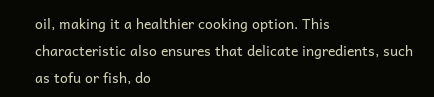oil, making it a healthier cooking option. This characteristic also ensures that delicate ingredients, such as tofu or fish, do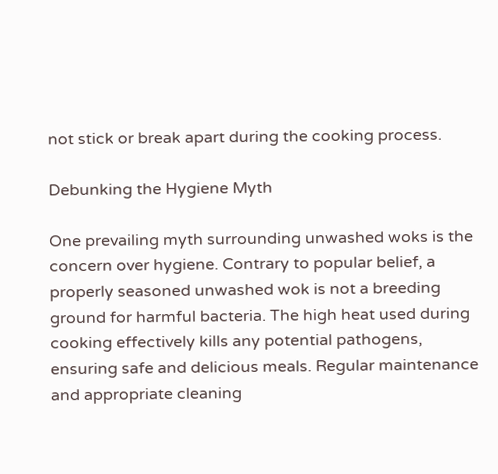not stick or break apart during the cooking process.

Debunking the Hygiene Myth

One prevailing myth surrounding unwashed woks is the concern over hygiene. Contrary to popular belief, a properly seasoned unwashed wok is not a breeding ground for harmful bacteria. The high heat used during cooking effectively kills any potential pathogens, ensuring safe and delicious meals. Regular maintenance and appropriate cleaning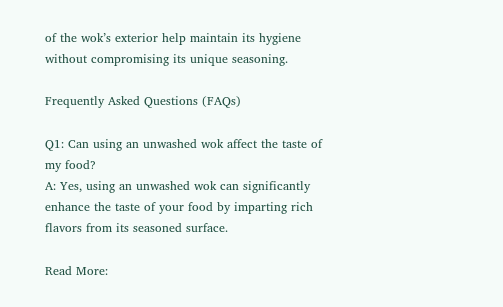of the wok’s exterior help maintain its hygiene without compromising its unique seasoning.

Frequently Asked Questions (FAQs)

Q1: Can using an unwashed wok affect the taste of my food?
A: Yes, using an unwashed wok can significantly enhance the taste of your food by imparting rich flavors from its seasoned surface.

Read More: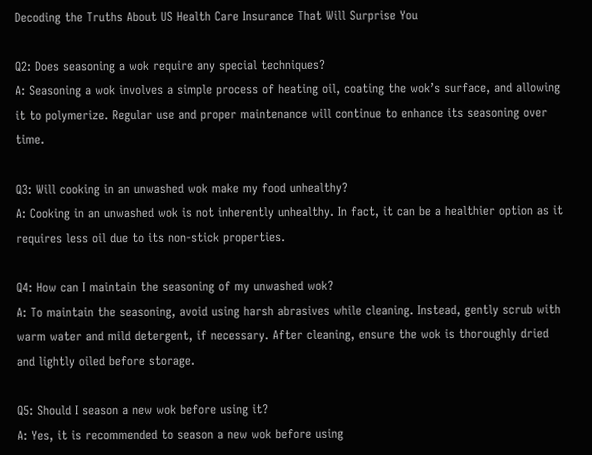Decoding the Truths About US Health Care Insurance That Will Surprise You

Q2: Does seasoning a wok require any special techniques?
A: Seasoning a wok involves a simple process of heating oil, coating the wok’s surface, and allowing it to polymerize. Regular use and proper maintenance will continue to enhance its seasoning over time.

Q3: Will cooking in an unwashed wok make my food unhealthy?
A: Cooking in an unwashed wok is not inherently unhealthy. In fact, it can be a healthier option as it requires less oil due to its non-stick properties.

Q4: How can I maintain the seasoning of my unwashed wok?
A: To maintain the seasoning, avoid using harsh abrasives while cleaning. Instead, gently scrub with warm water and mild detergent, if necessary. After cleaning, ensure the wok is thoroughly dried and lightly oiled before storage.

Q5: Should I season a new wok before using it?
A: Yes, it is recommended to season a new wok before using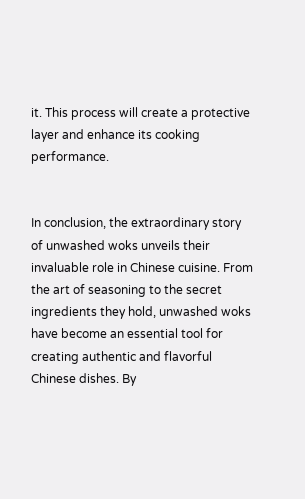it. This process will create a protective layer and enhance its cooking performance.


In conclusion, the extraordinary story of unwashed woks unveils their invaluable role in Chinese cuisine. From the art of seasoning to the secret ingredients they hold, unwashed woks have become an essential tool for creating authentic and flavorful Chinese dishes. By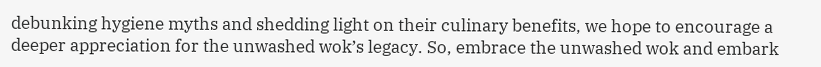debunking hygiene myths and shedding light on their culinary benefits, we hope to encourage a deeper appreciation for the unwashed wok’s legacy. So, embrace the unwashed wok and embark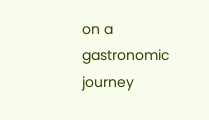on a gastronomic journey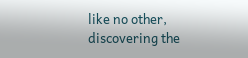like no other, discovering the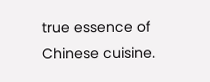true essence of Chinese cuisine.